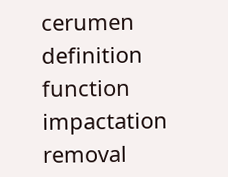cerumen definition function impactation removal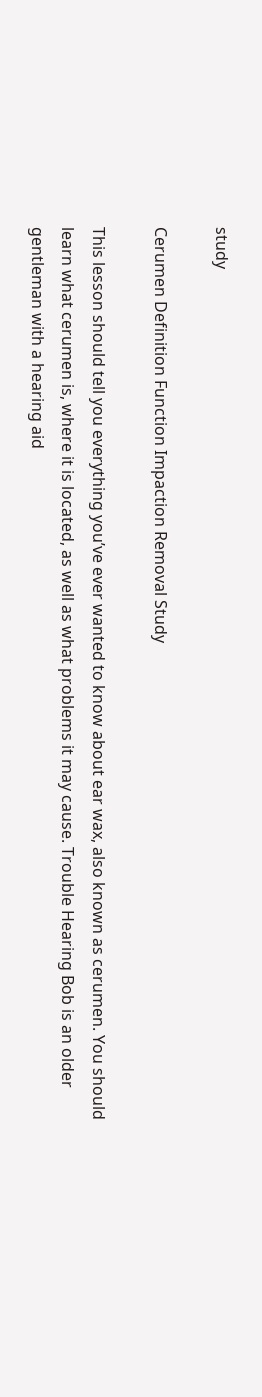study

Cerumen Definition Function Impaction Removal Study

This lesson should tell you everything you’ve ever wanted to know about ear wax, also known as cerumen. You should learn what cerumen is, where it is located, as well as what problems it may cause. Trouble Hearing Bob is an older gentleman with a hearing aid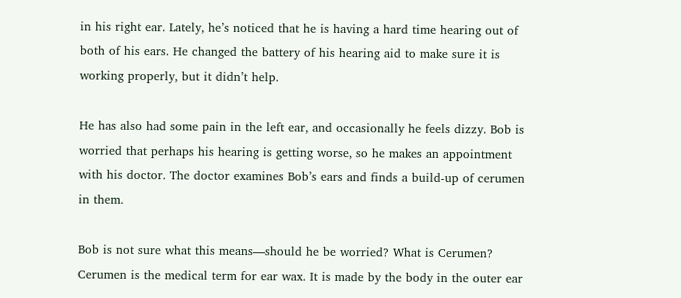in his right ear. Lately, he’s noticed that he is having a hard time hearing out of both of his ears. He changed the battery of his hearing aid to make sure it is working properly, but it didn’t help.

He has also had some pain in the left ear, and occasionally he feels dizzy. Bob is worried that perhaps his hearing is getting worse, so he makes an appointment with his doctor. The doctor examines Bob’s ears and finds a build-up of cerumen in them.

Bob is not sure what this means—should he be worried? What is Cerumen? Cerumen is the medical term for ear wax. It is made by the body in the outer ear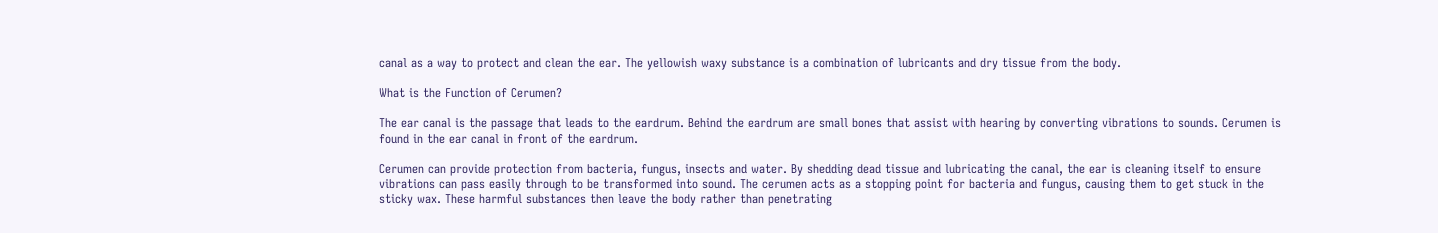canal as a way to protect and clean the ear. The yellowish waxy substance is a combination of lubricants and dry tissue from the body.

What is the Function of Cerumen?

The ear canal is the passage that leads to the eardrum. Behind the eardrum are small bones that assist with hearing by converting vibrations to sounds. Cerumen is found in the ear canal in front of the eardrum.

Cerumen can provide protection from bacteria, fungus, insects and water. By shedding dead tissue and lubricating the canal, the ear is cleaning itself to ensure vibrations can pass easily through to be transformed into sound. The cerumen acts as a stopping point for bacteria and fungus, causing them to get stuck in the sticky wax. These harmful substances then leave the body rather than penetrating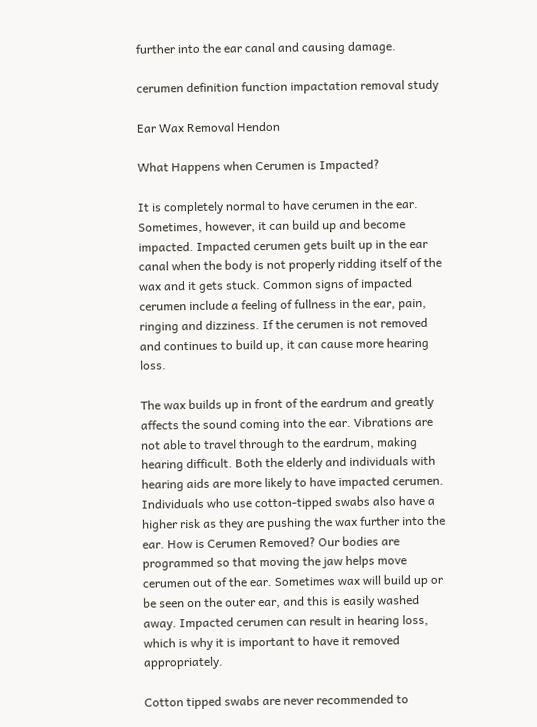further into the ear canal and causing damage.

cerumen definition function impactation removal study

Ear Wax Removal Hendon

What Happens when Cerumen is Impacted?

It is completely normal to have cerumen in the ear. Sometimes, however, it can build up and become impacted. Impacted cerumen gets built up in the ear canal when the body is not properly ridding itself of the wax and it gets stuck. Common signs of impacted cerumen include a feeling of fullness in the ear, pain, ringing and dizziness. If the cerumen is not removed and continues to build up, it can cause more hearing loss.

The wax builds up in front of the eardrum and greatly affects the sound coming into the ear. Vibrations are not able to travel through to the eardrum, making hearing difficult. Both the elderly and individuals with hearing aids are more likely to have impacted cerumen. Individuals who use cotton-tipped swabs also have a higher risk as they are pushing the wax further into the ear. How is Cerumen Removed? Our bodies are programmed so that moving the jaw helps move cerumen out of the ear. Sometimes wax will build up or be seen on the outer ear, and this is easily washed away. Impacted cerumen can result in hearing loss, which is why it is important to have it removed appropriately.

Cotton tipped swabs are never recommended to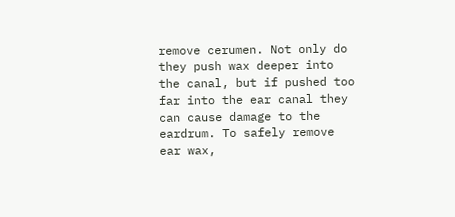remove cerumen. Not only do they push wax deeper into the canal, but if pushed too far into the ear canal they can cause damage to the eardrum. To safely remove ear wax,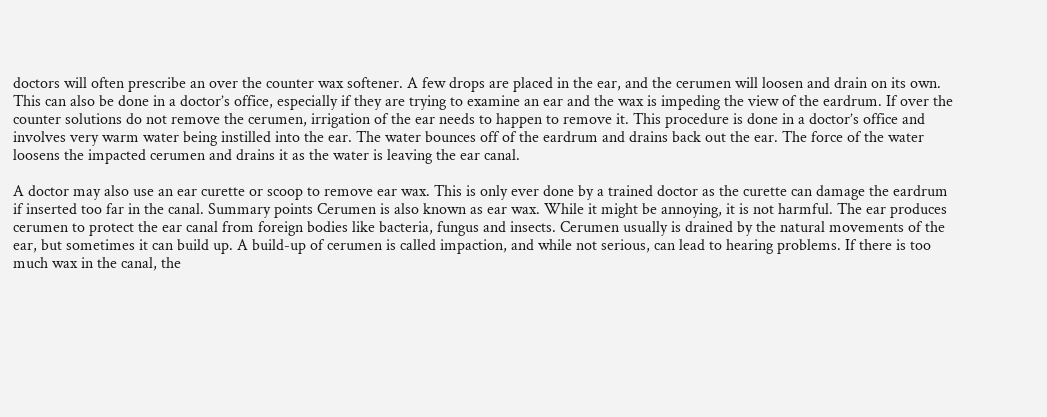doctors will often prescribe an over the counter wax softener. A few drops are placed in the ear, and the cerumen will loosen and drain on its own. This can also be done in a doctor’s office, especially if they are trying to examine an ear and the wax is impeding the view of the eardrum. If over the counter solutions do not remove the cerumen, irrigation of the ear needs to happen to remove it. This procedure is done in a doctor’s office and involves very warm water being instilled into the ear. The water bounces off of the eardrum and drains back out the ear. The force of the water loosens the impacted cerumen and drains it as the water is leaving the ear canal.

A doctor may also use an ear curette or scoop to remove ear wax. This is only ever done by a trained doctor as the curette can damage the eardrum if inserted too far in the canal. Summary points Cerumen is also known as ear wax. While it might be annoying, it is not harmful. The ear produces cerumen to protect the ear canal from foreign bodies like bacteria, fungus and insects. Cerumen usually is drained by the natural movements of the ear, but sometimes it can build up. A build-up of cerumen is called impaction, and while not serious, can lead to hearing problems. If there is too much wax in the canal, the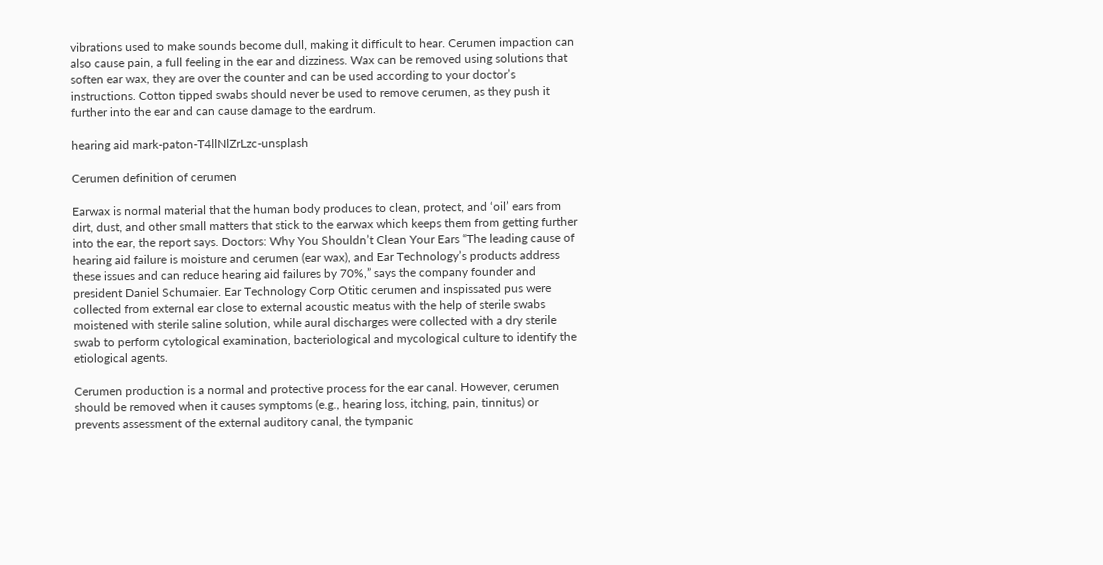vibrations used to make sounds become dull, making it difficult to hear. Cerumen impaction can also cause pain, a full feeling in the ear and dizziness. Wax can be removed using solutions that soften ear wax, they are over the counter and can be used according to your doctor’s instructions. Cotton tipped swabs should never be used to remove cerumen, as they push it further into the ear and can cause damage to the eardrum.

hearing aid mark-paton-T4llNlZrLzc-unsplash

Cerumen definition of cerumen

Earwax is normal material that the human body produces to clean, protect, and ‘oil’ ears from dirt, dust, and other small matters that stick to the earwax which keeps them from getting further into the ear, the report says. Doctors: Why You Shouldn’t Clean Your Ears “The leading cause of hearing aid failure is moisture and cerumen (ear wax), and Ear Technology’s products address these issues and can reduce hearing aid failures by 70%,” says the company founder and president Daniel Schumaier. Ear Technology Corp Otitic cerumen and inspissated pus were collected from external ear close to external acoustic meatus with the help of sterile swabs moistened with sterile saline solution, while aural discharges were collected with a dry sterile swab to perform cytological examination, bacteriological and mycological culture to identify the etiological agents.

Cerumen production is a normal and protective process for the ear canal. However, cerumen should be removed when it causes symptoms (e.g., hearing loss, itching, pain, tinnitus) or prevents assessment of the external auditory canal, the tympanic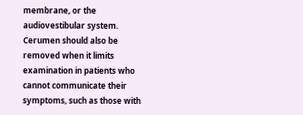membrane, or the audiovestibular system. Cerumen should also be removed when it limits examination in patients who cannot communicate their symptoms, such as those with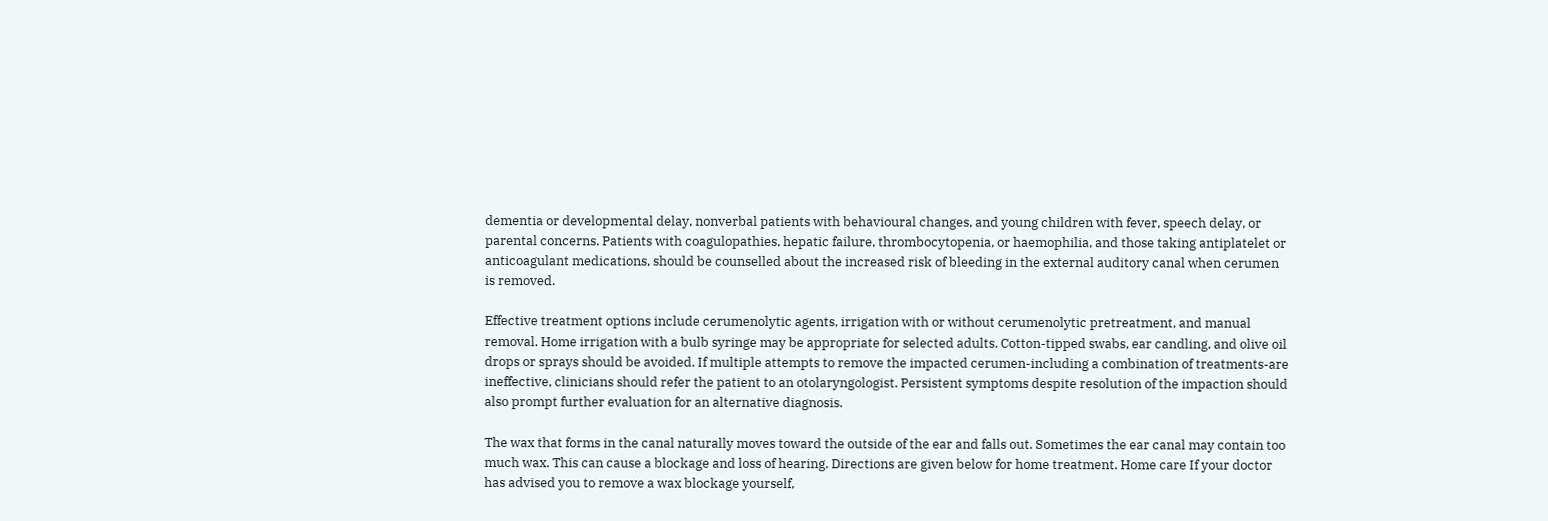dementia or developmental delay, nonverbal patients with behavioural changes, and young children with fever, speech delay, or parental concerns. Patients with coagulopathies, hepatic failure, thrombocytopenia, or haemophilia, and those taking antiplatelet or anticoagulant medications, should be counselled about the increased risk of bleeding in the external auditory canal when cerumen is removed.

Effective treatment options include cerumenolytic agents, irrigation with or without cerumenolytic pretreatment, and manual removal. Home irrigation with a bulb syringe may be appropriate for selected adults. Cotton-tipped swabs, ear candling, and olive oil drops or sprays should be avoided. If multiple attempts to remove the impacted cerumen-including a combination of treatments-are ineffective, clinicians should refer the patient to an otolaryngologist. Persistent symptoms despite resolution of the impaction should also prompt further evaluation for an alternative diagnosis.

The wax that forms in the canal naturally moves toward the outside of the ear and falls out. Sometimes the ear canal may contain too much wax. This can cause a blockage and loss of hearing. Directions are given below for home treatment. Home care If your doctor has advised you to remove a wax blockage yourself,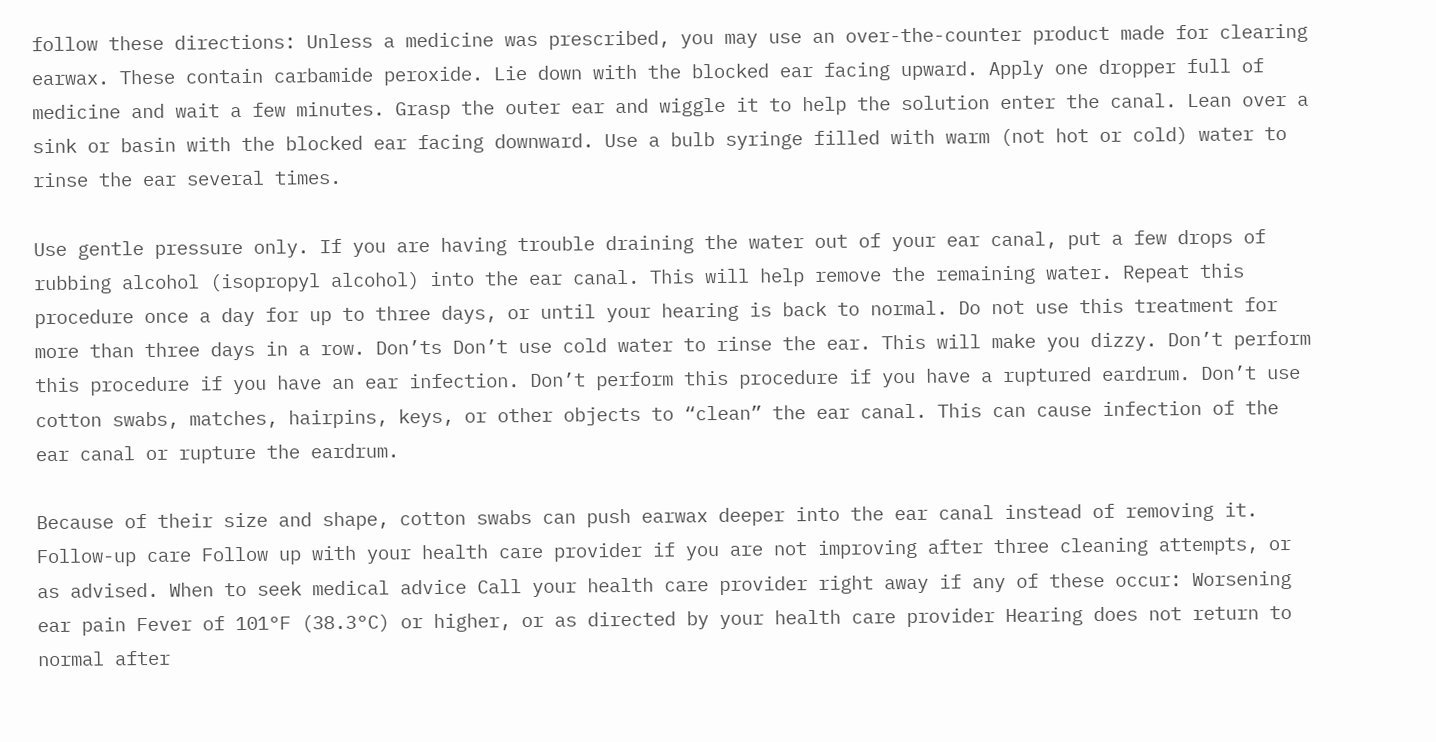follow these directions: Unless a medicine was prescribed, you may use an over-the-counter product made for clearing earwax. These contain carbamide peroxide. Lie down with the blocked ear facing upward. Apply one dropper full of medicine and wait a few minutes. Grasp the outer ear and wiggle it to help the solution enter the canal. Lean over a sink or basin with the blocked ear facing downward. Use a bulb syringe filled with warm (not hot or cold) water to rinse the ear several times.

Use gentle pressure only. If you are having trouble draining the water out of your ear canal, put a few drops of rubbing alcohol (isopropyl alcohol) into the ear canal. This will help remove the remaining water. Repeat this procedure once a day for up to three days, or until your hearing is back to normal. Do not use this treatment for more than three days in a row. Don’ts Don’t use cold water to rinse the ear. This will make you dizzy. Don’t perform this procedure if you have an ear infection. Don’t perform this procedure if you have a ruptured eardrum. Don’t use cotton swabs, matches, hairpins, keys, or other objects to “clean” the ear canal. This can cause infection of the ear canal or rupture the eardrum.

Because of their size and shape, cotton swabs can push earwax deeper into the ear canal instead of removing it. Follow-up care Follow up with your health care provider if you are not improving after three cleaning attempts, or as advised. When to seek medical advice Call your health care provider right away if any of these occur: Worsening ear pain Fever of 101°F (38.3°C) or higher, or as directed by your health care provider Hearing does not return to normal after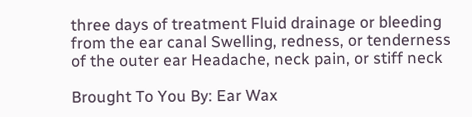three days of treatment Fluid drainage or bleeding from the ear canal Swelling, redness, or tenderness of the outer ear Headache, neck pain, or stiff neck

Brought To You By: Ear Wax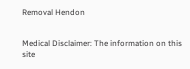Removal Hendon


Medical Disclaimer: The information on this site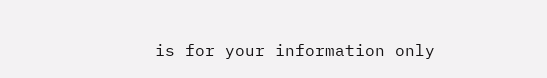is for your information only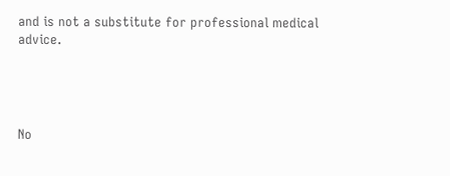and is not a substitute for professional medical advice.




No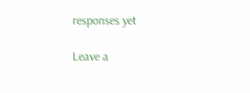responses yet

Leave a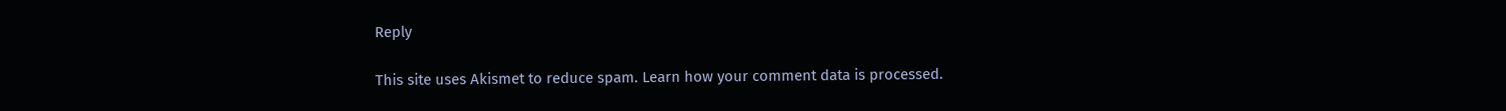Reply

This site uses Akismet to reduce spam. Learn how your comment data is processed.